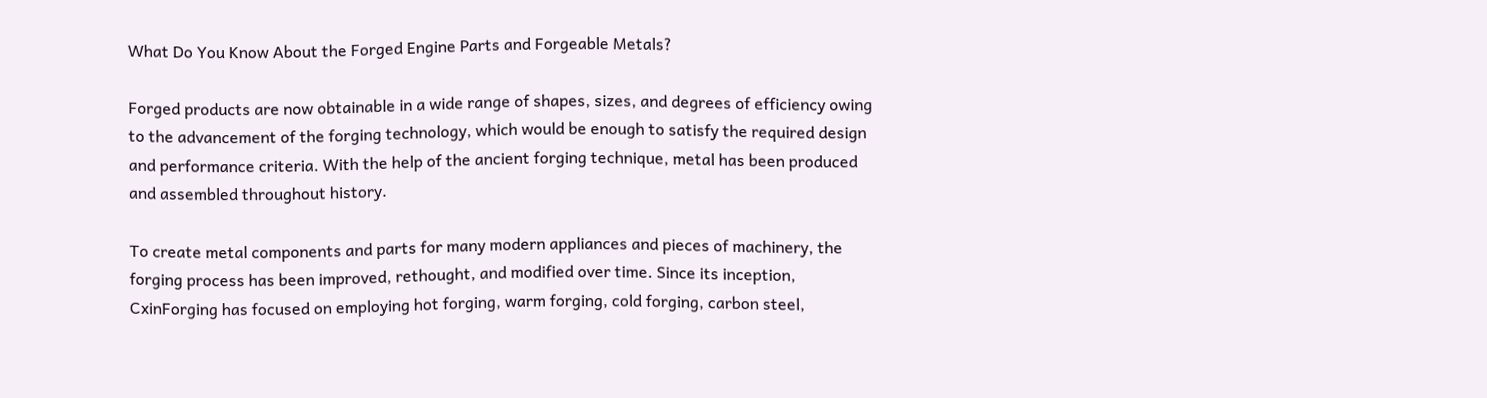What Do You Know About the Forged Engine Parts and Forgeable Metals?

Forged products are now obtainable in a wide range of shapes, sizes, and degrees of efficiency owing to the advancement of the forging technology, which would be enough to satisfy the required design and performance criteria. With the help of the ancient forging technique, metal has been produced and assembled throughout history.

To create metal components and parts for many modern appliances and pieces of machinery, the forging process has been improved, rethought, and modified over time. Since its inception, CxinForging has focused on employing hot forging, warm forging, cold forging, carbon steel,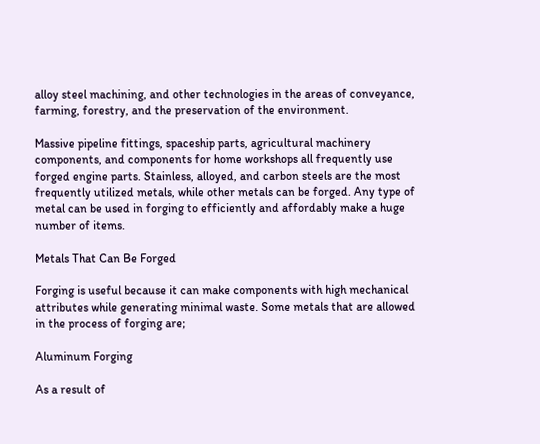alloy steel machining, and other technologies in the areas of conveyance, farming, forestry, and the preservation of the environment.

Massive pipeline fittings, spaceship parts, agricultural machinery components, and components for home workshops all frequently use forged engine parts. Stainless, alloyed, and carbon steels are the most frequently utilized metals, while other metals can be forged. Any type of metal can be used in forging to efficiently and affordably make a huge number of items.

Metals That Can Be Forged

Forging is useful because it can make components with high mechanical attributes while generating minimal waste. Some metals that are allowed in the process of forging are;

Aluminum Forging

As a result of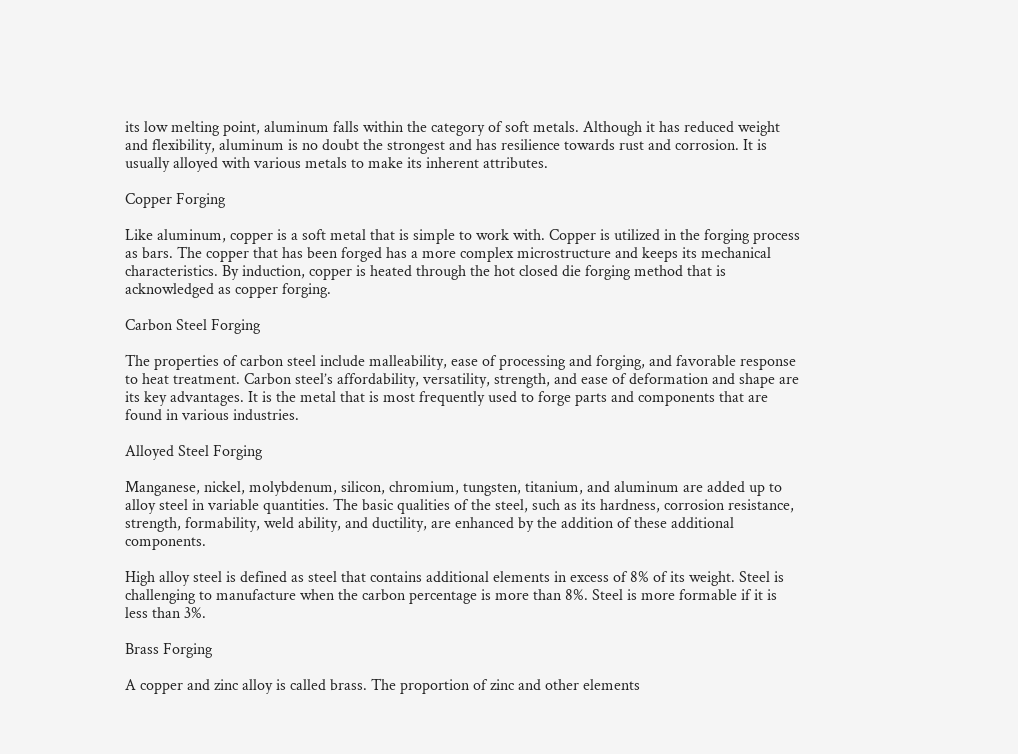its low melting point, aluminum falls within the category of soft metals. Although it has reduced weight and flexibility, aluminum is no doubt the strongest and has resilience towards rust and corrosion. It is usually alloyed with various metals to make its inherent attributes.

Copper Forging

Like aluminum, copper is a soft metal that is simple to work with. Copper is utilized in the forging process as bars. The copper that has been forged has a more complex microstructure and keeps its mechanical characteristics. By induction, copper is heated through the hot closed die forging method that is acknowledged as copper forging.

Carbon Steel Forging

The properties of carbon steel include malleability, ease of processing and forging, and favorable response to heat treatment. Carbon steel’s affordability, versatility, strength, and ease of deformation and shape are its key advantages. It is the metal that is most frequently used to forge parts and components that are found in various industries.

Alloyed Steel Forging

Manganese, nickel, molybdenum, silicon, chromium, tungsten, titanium, and aluminum are added up to alloy steel in variable quantities. The basic qualities of the steel, such as its hardness, corrosion resistance, strength, formability, weld ability, and ductility, are enhanced by the addition of these additional components.

High alloy steel is defined as steel that contains additional elements in excess of 8% of its weight. Steel is challenging to manufacture when the carbon percentage is more than 8%. Steel is more formable if it is less than 3%.

Brass Forging

A copper and zinc alloy is called brass. The proportion of zinc and other elements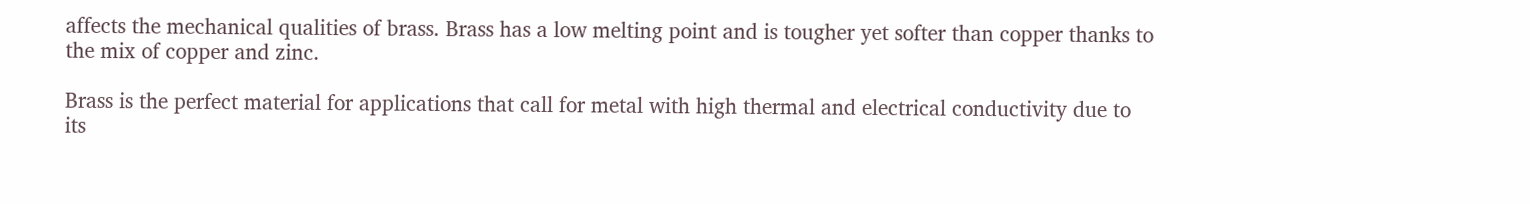affects the mechanical qualities of brass. Brass has a low melting point and is tougher yet softer than copper thanks to the mix of copper and zinc.

Brass is the perfect material for applications that call for metal with high thermal and electrical conductivity due to its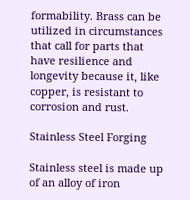formability. Brass can be utilized in circumstances that call for parts that have resilience and longevity because it, like copper, is resistant to corrosion and rust.

Stainless Steel Forging

Stainless steel is made up of an alloy of iron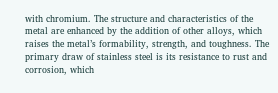with chromium. The structure and characteristics of the metal are enhanced by the addition of other alloys, which raises the metal’s formability, strength, and toughness. The primary draw of stainless steel is its resistance to rust and corrosion, which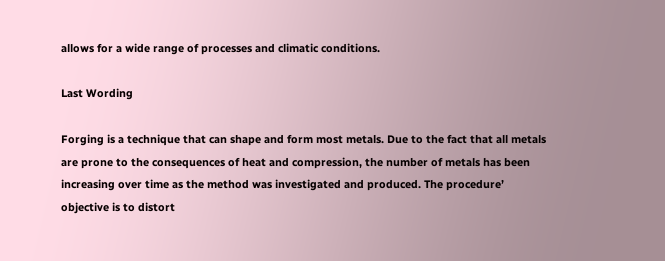allows for a wide range of processes and climatic conditions.

Last Wording

Forging is a technique that can shape and form most metals. Due to the fact that all metals are prone to the consequences of heat and compression, the number of metals has been increasing over time as the method was investigated and produced. The procedure’ objective is to distort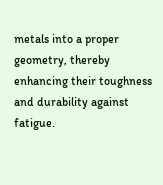metals into a proper geometry, thereby enhancing their toughness and durability against fatigue.